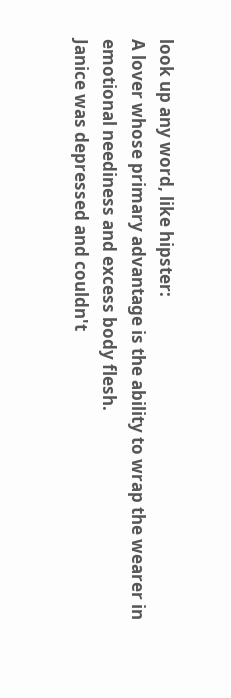look up any word, like hipster:
A lover whose primary advantage is the ability to wrap the wearer in emotional neediness and excess body flesh.
Janice was depressed and couldn't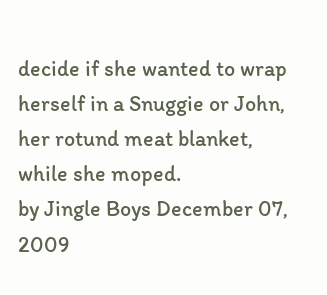decide if she wanted to wrap herself in a Snuggie or John, her rotund meat blanket, while she moped.
by Jingle Boys December 07, 2009